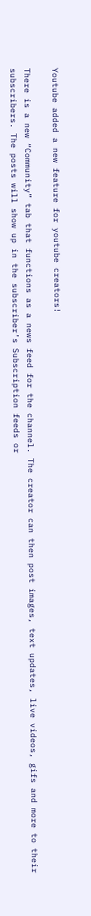Youtube added a new feature for youtube creators!

There is a new “Community” tab that functions as a news feed for the channel. The creator can then post images, text updates, live videos, gifs and more to their subscribers. The posts will show up in the subscriber’s Subscription feeds or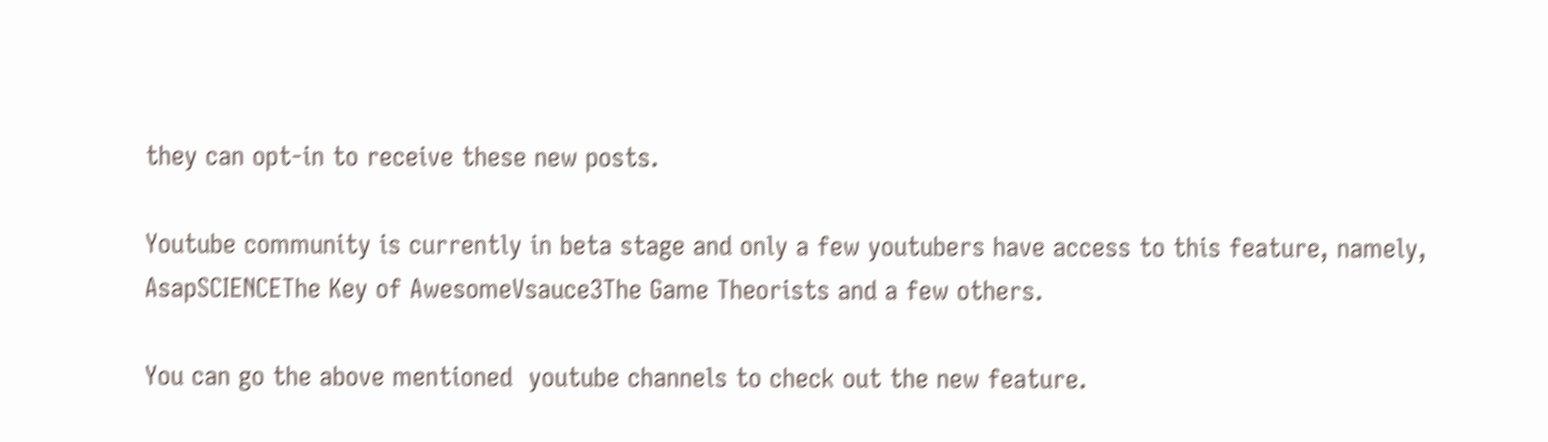they can opt-in to receive these new posts.

Youtube community is currently in beta stage and only a few youtubers have access to this feature, namely, AsapSCIENCEThe Key of AwesomeVsauce3The Game Theorists and a few others.

You can go the above mentioned  youtube channels to check out the new feature.